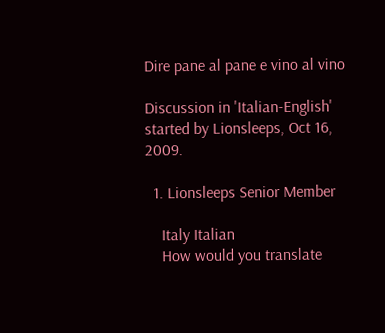Dire pane al pane e vino al vino

Discussion in 'Italian-English' started by Lionsleeps, Oct 16, 2009.

  1. Lionsleeps Senior Member

    Italy Italian
    How would you translate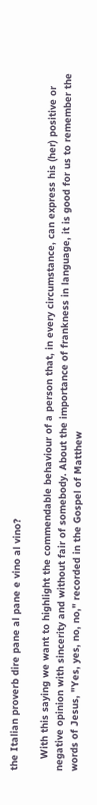the Italian proverb dire pane al pane e vino al vino?

    With this saying we want to highlight the commendable behaviour of a person that, in every circumstance, can express his (her) positive or negative opinion with sincerity and without fair of somebody. About the importance of frankness in language, it is good for us to remember the words of Jesus, "Yes, yes, no, no," recorded in the Gospel of Matthew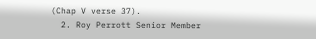(Chap V verse 37).
  2. Roy Perrott Senior Member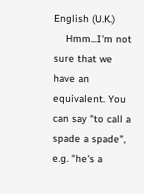English (U.K.)
    Hmm...I'm not sure that we have an equivalent. You can say "to call a spade a spade", e.g. "he's a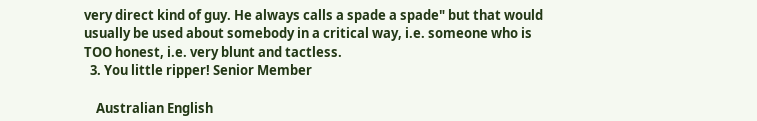very direct kind of guy. He always calls a spade a spade" but that would usually be used about somebody in a critical way, i.e. someone who is TOO honest, i.e. very blunt and tactless.
  3. You little ripper! Senior Member

    Australian English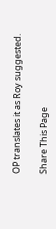OP translates it as Roy suggested.

Share This Page